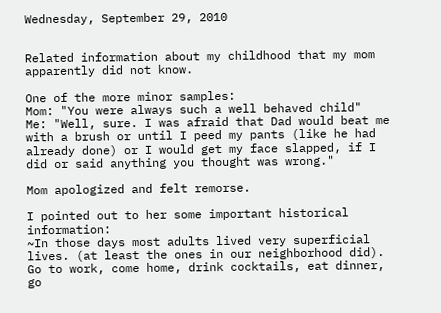Wednesday, September 29, 2010


Related information about my childhood that my mom apparently did not know.

One of the more minor samples:
Mom: "You were always such a well behaved child"
Me: "Well, sure. I was afraid that Dad would beat me with a brush or until I peed my pants (like he had already done) or I would get my face slapped, if I did or said anything you thought was wrong."

Mom apologized and felt remorse.

I pointed out to her some important historical information:
~In those days most adults lived very superficial lives. (at least the ones in our neighborhood did). Go to work, come home, drink cocktails, eat dinner, go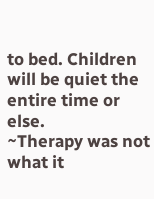to bed. Children will be quiet the entire time or else.
~Therapy was not what it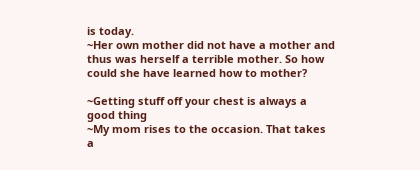is today.
~Her own mother did not have a mother and thus was herself a terrible mother. So how could she have learned how to mother?

~Getting stuff off your chest is always a good thing
~My mom rises to the occasion. That takes a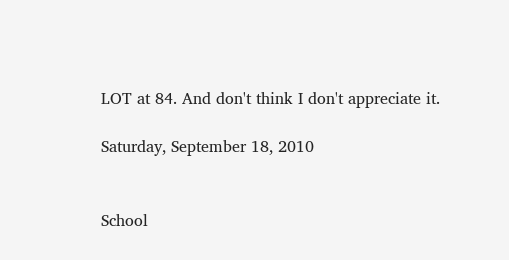LOT at 84. And don't think I don't appreciate it.

Saturday, September 18, 2010


School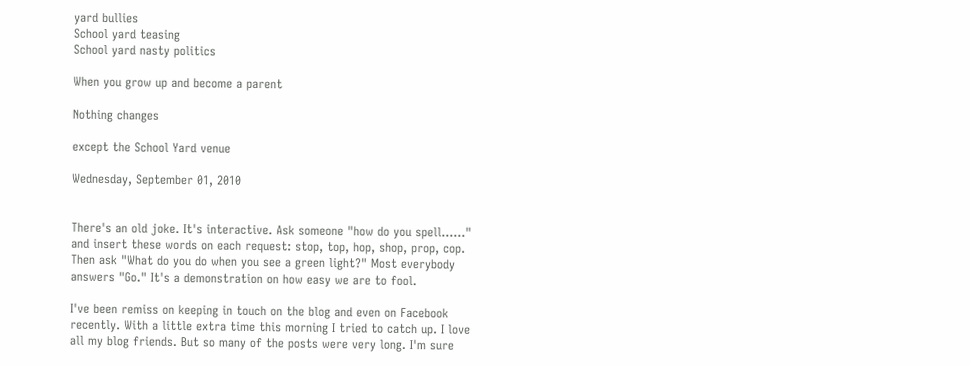yard bullies
School yard teasing
School yard nasty politics

When you grow up and become a parent

Nothing changes

except the School Yard venue

Wednesday, September 01, 2010


There's an old joke. It's interactive. Ask someone "how do you spell......" and insert these words on each request: stop, top, hop, shop, prop, cop. Then ask "What do you do when you see a green light?" Most everybody answers "Go." It's a demonstration on how easy we are to fool.

I've been remiss on keeping in touch on the blog and even on Facebook recently. With a little extra time this morning I tried to catch up. I love all my blog friends. But so many of the posts were very long. I'm sure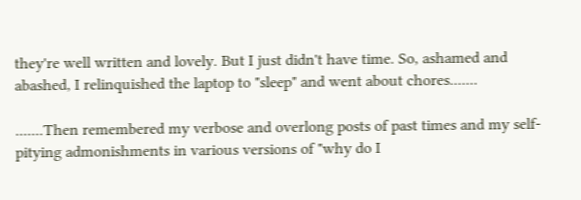they're well written and lovely. But I just didn't have time. So, ashamed and abashed, I relinquished the laptop to "sleep" and went about chores.......

.......Then remembered my verbose and overlong posts of past times and my self-pitying admonishments in various versions of "why do I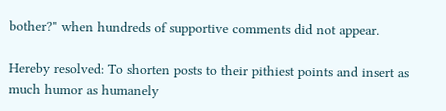bother?" when hundreds of supportive comments did not appear.

Hereby resolved: To shorten posts to their pithiest points and insert as much humor as humanely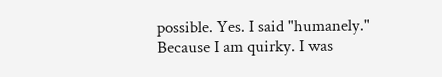possible. Yes. I said "humanely." Because I am quirky. I was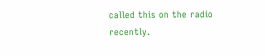called this on the radio recently.